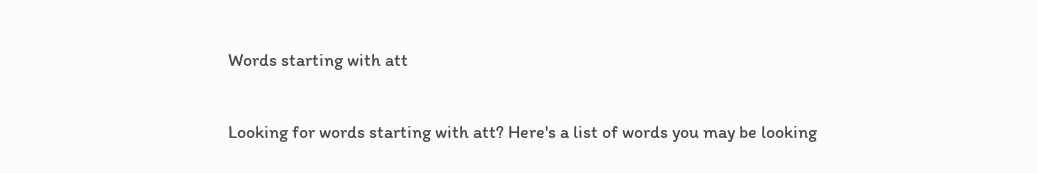Words starting with att

Looking for words starting with att? Here's a list of words you may be looking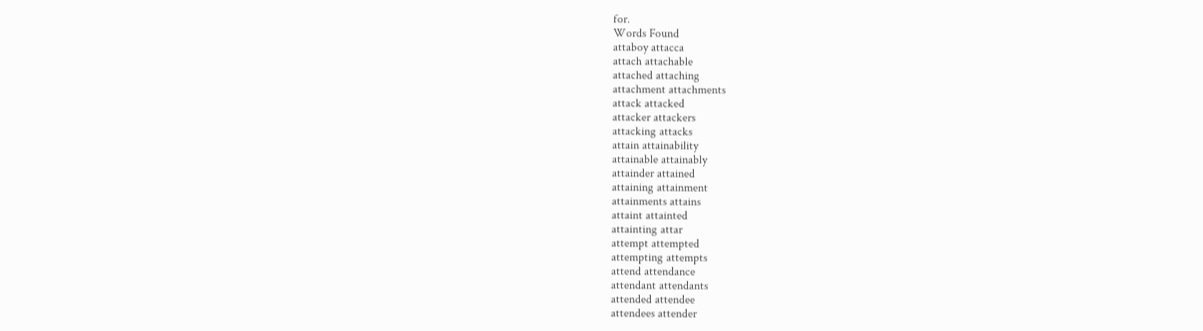for.
Words Found
attaboy attacca
attach attachable
attached attaching
attachment attachments
attack attacked
attacker attackers
attacking attacks
attain attainability
attainable attainably
attainder attained
attaining attainment
attainments attains
attaint attainted
attainting attar
attempt attempted
attempting attempts
attend attendance
attendant attendants
attended attendee
attendees attender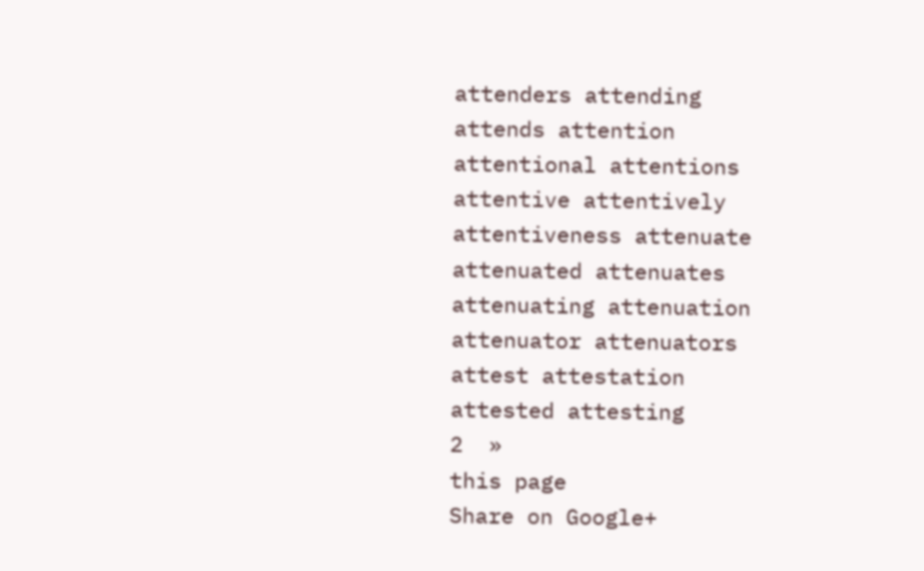attenders attending
attends attention
attentional attentions
attentive attentively
attentiveness attenuate
attenuated attenuates
attenuating attenuation
attenuator attenuators
attest attestation
attested attesting
2  »
this page
Share on Google+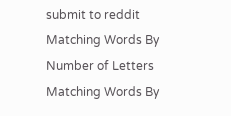submit to reddit
Matching Words By Number of Letters
Matching Words By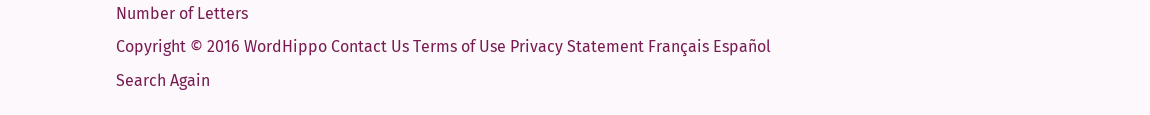Number of Letters
Copyright © 2016 WordHippo Contact Us Terms of Use Privacy Statement Français Español
Search Again